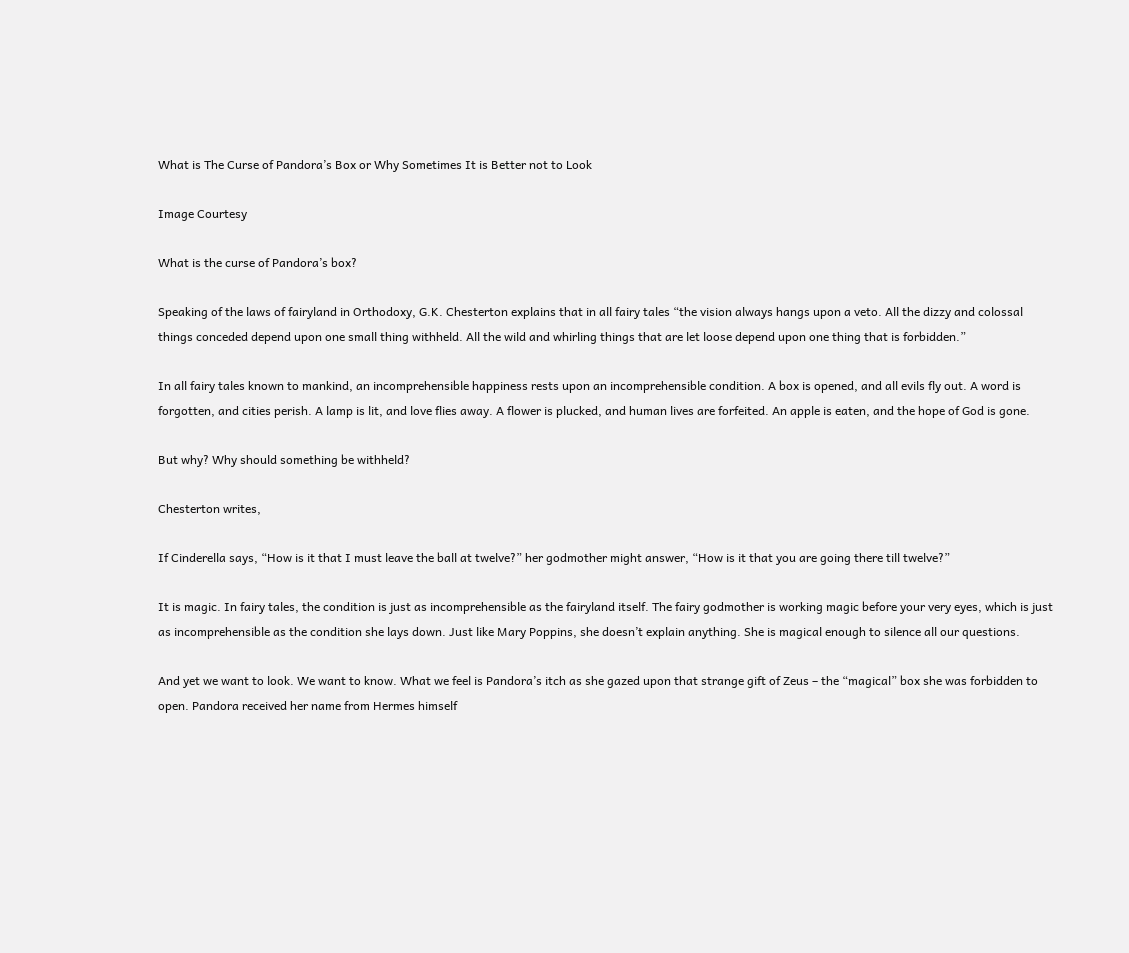What is The Curse of Pandora’s Box or Why Sometimes It is Better not to Look

Image Courtesy

What is the curse of Pandora’s box?

Speaking of the laws of fairyland in Orthodoxy, G.K. Chesterton explains that in all fairy tales “the vision always hangs upon a veto. All the dizzy and colossal things conceded depend upon one small thing withheld. All the wild and whirling things that are let loose depend upon one thing that is forbidden.”

In all fairy tales known to mankind, an incomprehensible happiness rests upon an incomprehensible condition. A box is opened, and all evils fly out. A word is forgotten, and cities perish. A lamp is lit, and love flies away. A flower is plucked, and human lives are forfeited. An apple is eaten, and the hope of God is gone.

But why? Why should something be withheld?

Chesterton writes,

If Cinderella says, “How is it that I must leave the ball at twelve?” her godmother might answer, “How is it that you are going there till twelve?”

It is magic. In fairy tales, the condition is just as incomprehensible as the fairyland itself. The fairy godmother is working magic before your very eyes, which is just as incomprehensible as the condition she lays down. Just like Mary Poppins, she doesn’t explain anything. She is magical enough to silence all our questions.

And yet we want to look. We want to know. What we feel is Pandora’s itch as she gazed upon that strange gift of Zeus – the “magical” box she was forbidden to open. Pandora received her name from Hermes himself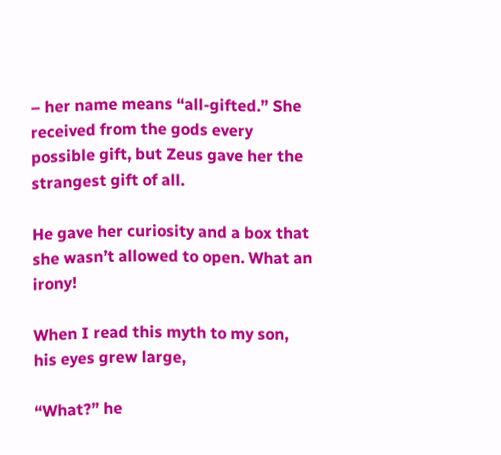– her name means “all-gifted.” She received from the gods every possible gift, but Zeus gave her the strangest gift of all.

He gave her curiosity and a box that she wasn’t allowed to open. What an irony!

When I read this myth to my son, his eyes grew large,

“What?” he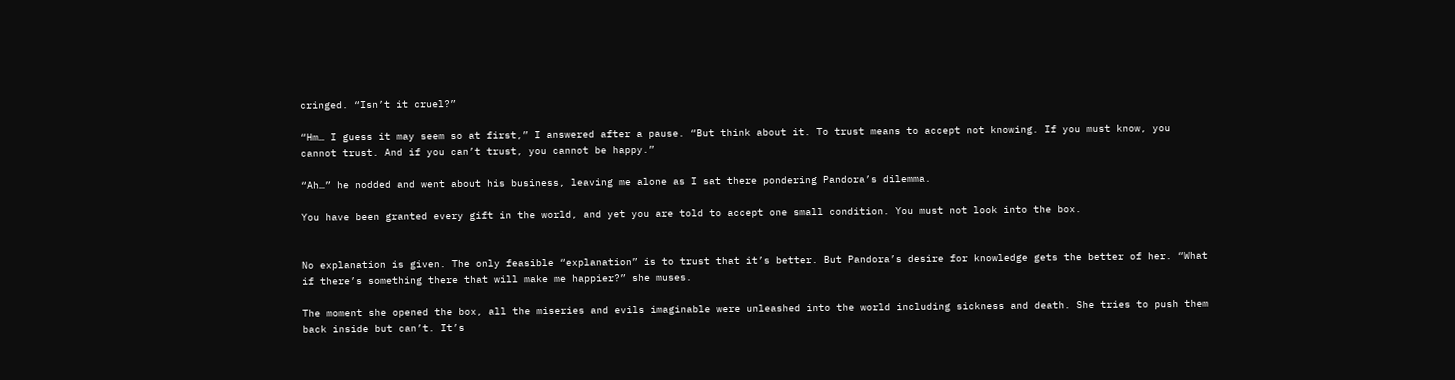cringed. “Isn’t it cruel?”

“Hm… I guess it may seem so at first,” I answered after a pause. “But think about it. To trust means to accept not knowing. If you must know, you cannot trust. And if you can’t trust, you cannot be happy.”

“Ah…” he nodded and went about his business, leaving me alone as I sat there pondering Pandora’s dilemma.

You have been granted every gift in the world, and yet you are told to accept one small condition. You must not look into the box.


No explanation is given. The only feasible “explanation” is to trust that it’s better. But Pandora’s desire for knowledge gets the better of her. “What if there’s something there that will make me happier?” she muses.

The moment she opened the box, all the miseries and evils imaginable were unleashed into the world including sickness and death. She tries to push them back inside but can’t. It’s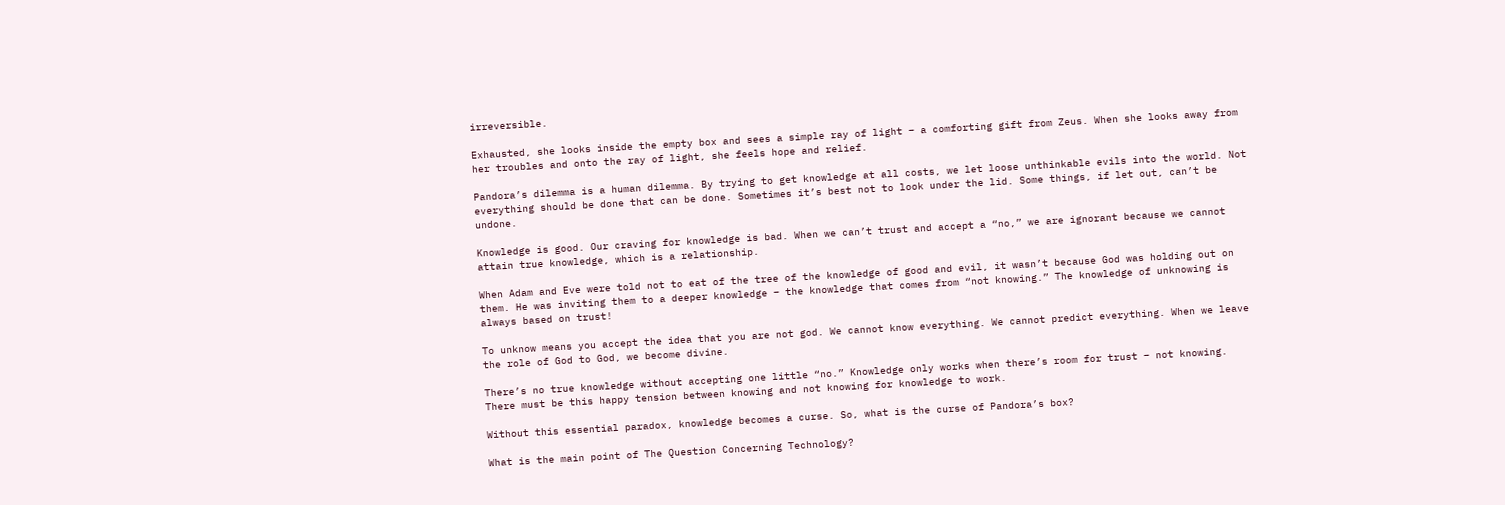irreversible.

Exhausted, she looks inside the empty box and sees a simple ray of light – a comforting gift from Zeus. When she looks away from her troubles and onto the ray of light, she feels hope and relief.

Pandora’s dilemma is a human dilemma. By trying to get knowledge at all costs, we let loose unthinkable evils into the world. Not everything should be done that can be done. Sometimes it’s best not to look under the lid. Some things, if let out, can’t be undone.

Knowledge is good. Our craving for knowledge is bad. When we can’t trust and accept a “no,” we are ignorant because we cannot attain true knowledge, which is a relationship.

When Adam and Eve were told not to eat of the tree of the knowledge of good and evil, it wasn’t because God was holding out on them. He was inviting them to a deeper knowledge – the knowledge that comes from “not knowing.” The knowledge of unknowing is always based on trust!

To unknow means you accept the idea that you are not god. We cannot know everything. We cannot predict everything. When we leave the role of God to God, we become divine.

There’s no true knowledge without accepting one little “no.” Knowledge only works when there’s room for trust – not knowing. There must be this happy tension between knowing and not knowing for knowledge to work.

Without this essential paradox, knowledge becomes a curse. So, what is the curse of Pandora’s box?

What is the main point of The Question Concerning Technology?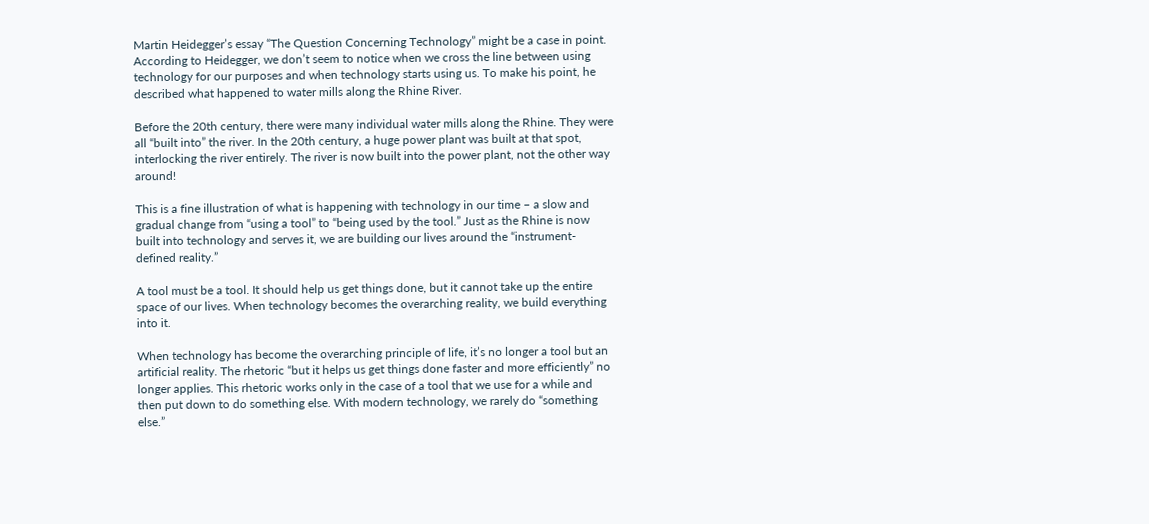Martin Heidegger’s essay “The Question Concerning Technology” might be a case in point. According to Heidegger, we don’t seem to notice when we cross the line between using technology for our purposes and when technology starts using us. To make his point, he described what happened to water mills along the Rhine River.

Before the 20th century, there were many individual water mills along the Rhine. They were all “built into” the river. In the 20th century, a huge power plant was built at that spot, interlocking the river entirely. The river is now built into the power plant, not the other way around!

This is a fine illustration of what is happening with technology in our time – a slow and gradual change from “using a tool” to “being used by the tool.” Just as the Rhine is now built into technology and serves it, we are building our lives around the “instrument-defined reality.”

A tool must be a tool. It should help us get things done, but it cannot take up the entire space of our lives. When technology becomes the overarching reality, we build everything into it.

When technology has become the overarching principle of life, it’s no longer a tool but an artificial reality. The rhetoric “but it helps us get things done faster and more efficiently” no longer applies. This rhetoric works only in the case of a tool that we use for a while and then put down to do something else. With modern technology, we rarely do “something else.”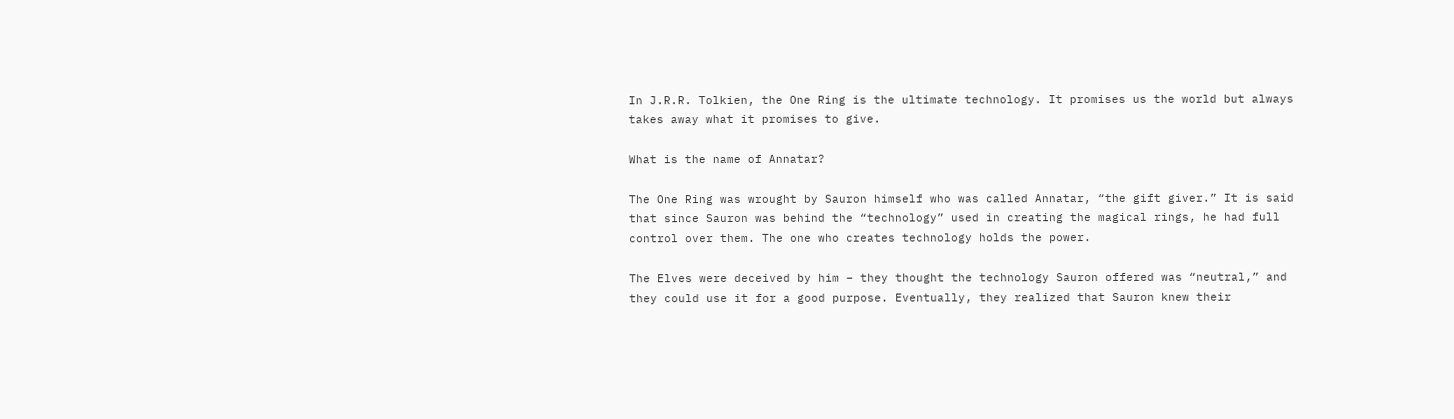In J.R.R. Tolkien, the One Ring is the ultimate technology. It promises us the world but always takes away what it promises to give.

What is the name of Annatar?

The One Ring was wrought by Sauron himself who was called Annatar, “the gift giver.” It is said that since Sauron was behind the “technology” used in creating the magical rings, he had full control over them. The one who creates technology holds the power.

The Elves were deceived by him – they thought the technology Sauron offered was “neutral,” and they could use it for a good purpose. Eventually, they realized that Sauron knew their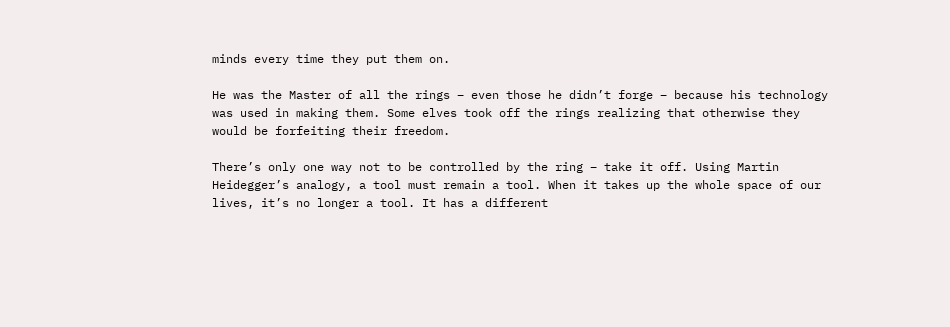minds every time they put them on.

He was the Master of all the rings – even those he didn’t forge – because his technology was used in making them. Some elves took off the rings realizing that otherwise they would be forfeiting their freedom.

There’s only one way not to be controlled by the ring – take it off. Using Martin Heidegger’s analogy, a tool must remain a tool. When it takes up the whole space of our lives, it’s no longer a tool. It has a different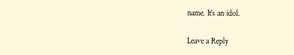name. It’s an idol.

Leave a Reply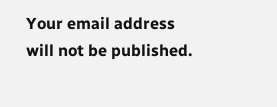Your email address will not be published.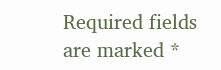Required fields are marked *